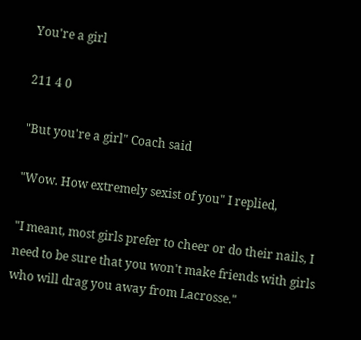You're a girl

211 4 0

"But you're a girl" Coach said

"Wow. How extremely sexist of you" I replied,

"I meant, most girls prefer to cheer or do their nails, I need to be sure that you won't make friends with girls who will drag you away from Lacrosse."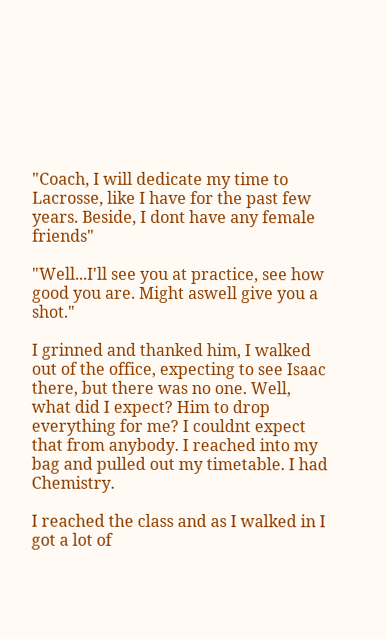"Coach, I will dedicate my time to Lacrosse, like I have for the past few years. Beside, I dont have any female friends"

"Well...I'll see you at practice, see how good you are. Might aswell give you a shot."

I grinned and thanked him, I walked out of the office, expecting to see Isaac there, but there was no one. Well, what did I expect? Him to drop everything for me? I couldnt expect that from anybody. I reached into my bag and pulled out my timetable. I had Chemistry.

I reached the class and as I walked in I got a lot of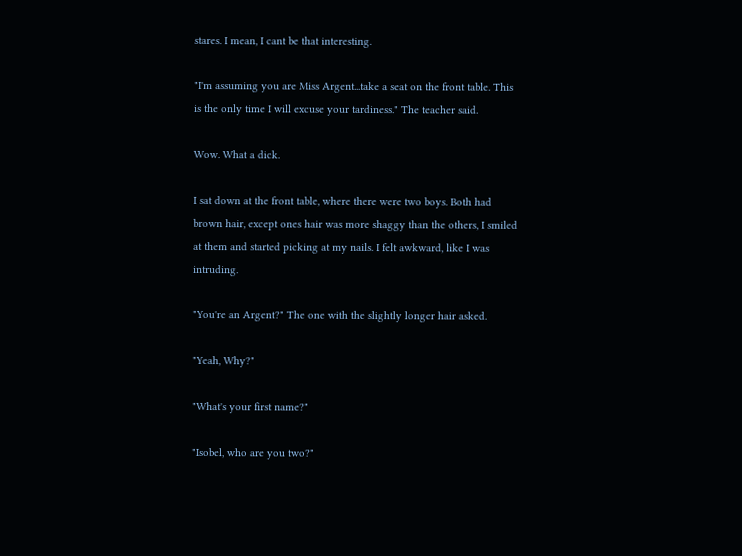stares. I mean, I cant be that interesting.

"I'm assuming you are Miss Argent...take a seat on the front table. This is the only time I will excuse your tardiness." The teacher said.

Wow. What a dick.

I sat down at the front table, where there were two boys. Both had brown hair, except ones hair was more shaggy than the others, I smiled at them and started picking at my nails. I felt awkward, like I was intruding.

"You're an Argent?" The one with the slightly longer hair asked.

"Yeah, Why?"

"What's your first name?"

"Isobel, who are you two?"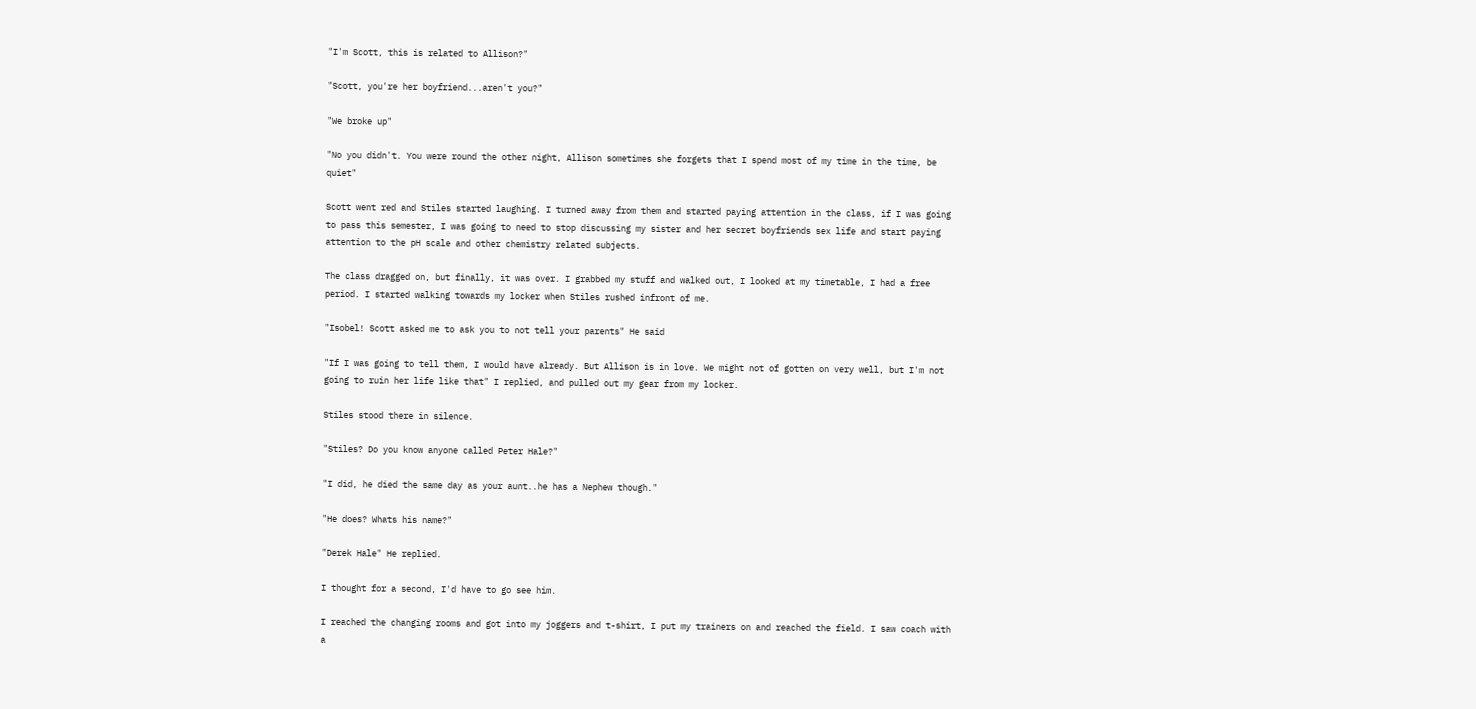"I'm Scott, this is related to Allison?"

"Scott, you're her boyfriend...aren't you?"

"We broke up"

"No you didn't. You were round the other night, Allison sometimes she forgets that I spend most of my time in the time, be quiet"

Scott went red and Stiles started laughing. I turned away from them and started paying attention in the class, if I was going to pass this semester, I was going to need to stop discussing my sister and her secret boyfriends sex life and start paying attention to the pH scale and other chemistry related subjects.

The class dragged on, but finally, it was over. I grabbed my stuff and walked out, I looked at my timetable, I had a free period. I started walking towards my locker when Stiles rushed infront of me.

"Isobel! Scott asked me to ask you to not tell your parents" He said

"If I was going to tell them, I would have already. But Allison is in love. We might not of gotten on very well, but I'm not going to ruin her life like that" I replied, and pulled out my gear from my locker.

Stiles stood there in silence.

"Stiles? Do you know anyone called Peter Hale?"

"I did, he died the same day as your aunt..he has a Nephew though."

"He does? Whats his name?"

"Derek Hale" He replied.

I thought for a second, I'd have to go see him.

I reached the changing rooms and got into my joggers and t-shirt, I put my trainers on and reached the field. I saw coach with a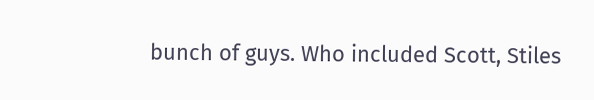bunch of guys. Who included Scott, Stiles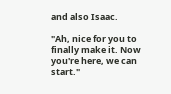and also Isaac.

"Ah, nice for you to finally make it. Now you're here, we can start."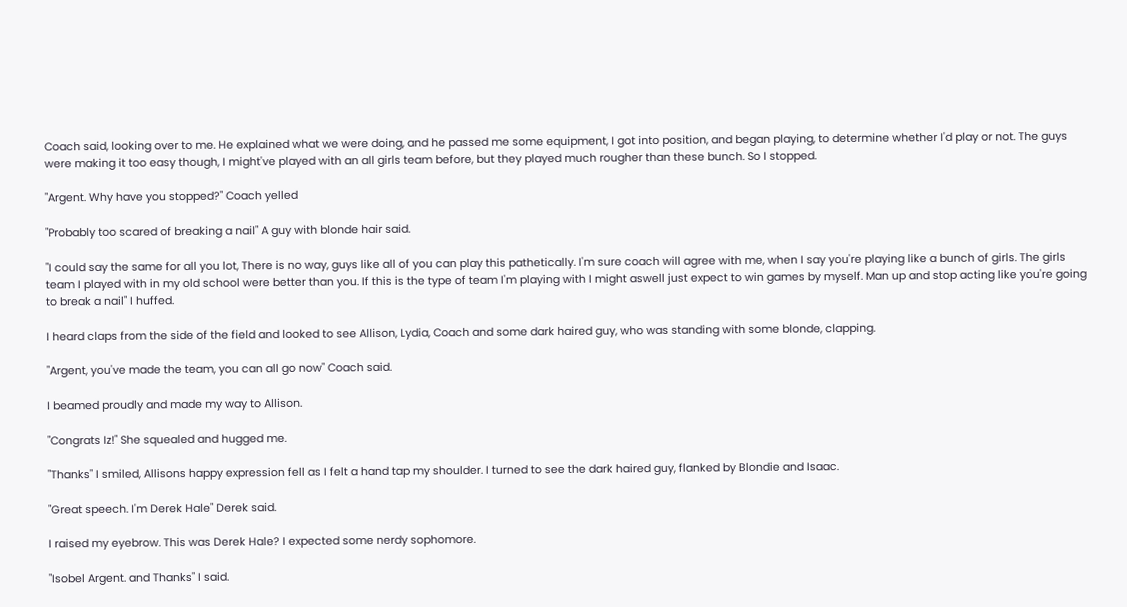Coach said, looking over to me. He explained what we were doing, and he passed me some equipment, I got into position, and began playing, to determine whether I'd play or not. The guys were making it too easy though, I might've played with an all girls team before, but they played much rougher than these bunch. So I stopped.

"Argent. Why have you stopped?" Coach yelled

"Probably too scared of breaking a nail" A guy with blonde hair said.

"I could say the same for all you lot, There is no way, guys like all of you can play this pathetically. I'm sure coach will agree with me, when I say you're playing like a bunch of girls. The girls team I played with in my old school were better than you. If this is the type of team I'm playing with I might aswell just expect to win games by myself. Man up and stop acting like you're going to break a nail" I huffed.

I heard claps from the side of the field and looked to see Allison, Lydia, Coach and some dark haired guy, who was standing with some blonde, clapping.

"Argent, you've made the team, you can all go now" Coach said.

I beamed proudly and made my way to Allison.

"Congrats Iz!" She squealed and hugged me.

"Thanks" I smiled, Allisons happy expression fell as I felt a hand tap my shoulder. I turned to see the dark haired guy, flanked by Blondie and Isaac.

"Great speech. I'm Derek Hale" Derek said.

I raised my eyebrow. This was Derek Hale? I expected some nerdy sophomore.

"Isobel Argent. and Thanks" I said.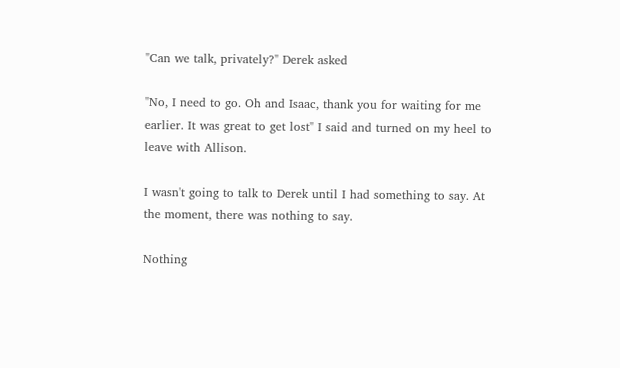"Can we talk, privately?" Derek asked

"No, I need to go. Oh and Isaac, thank you for waiting for me earlier. It was great to get lost" I said and turned on my heel to leave with Allison.

I wasn't going to talk to Derek until I had something to say. At the moment, there was nothing to say.

Nothing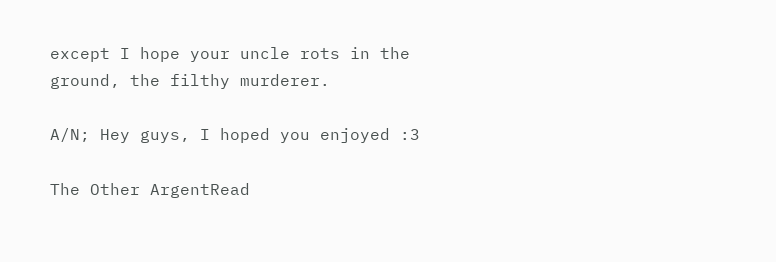except I hope your uncle rots in the ground, the filthy murderer.

A/N; Hey guys, I hoped you enjoyed :3

The Other ArgentRead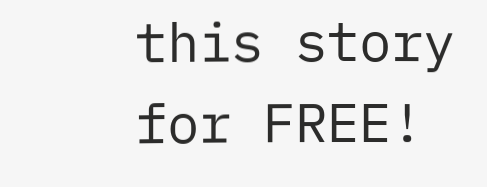this story for FREE!